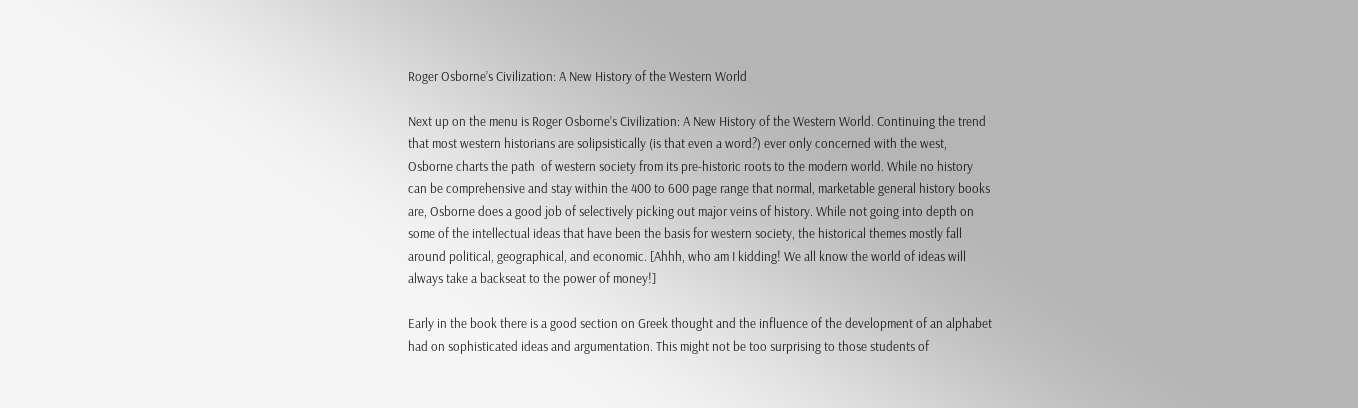Roger Osborne’s Civilization: A New History of the Western World

Next up on the menu is Roger Osborne’s Civilization: A New History of the Western World. Continuing the trend that most western historians are solipsistically (is that even a word?) ever only concerned with the west, Osborne charts the path  of western society from its pre-historic roots to the modern world. While no history can be comprehensive and stay within the 400 to 600 page range that normal, marketable general history books are, Osborne does a good job of selectively picking out major veins of history. While not going into depth on some of the intellectual ideas that have been the basis for western society, the historical themes mostly fall around political, geographical, and economic. [Ahhh, who am I kidding! We all know the world of ideas will always take a backseat to the power of money!]

Early in the book there is a good section on Greek thought and the influence of the development of an alphabet had on sophisticated ideas and argumentation. This might not be too surprising to those students of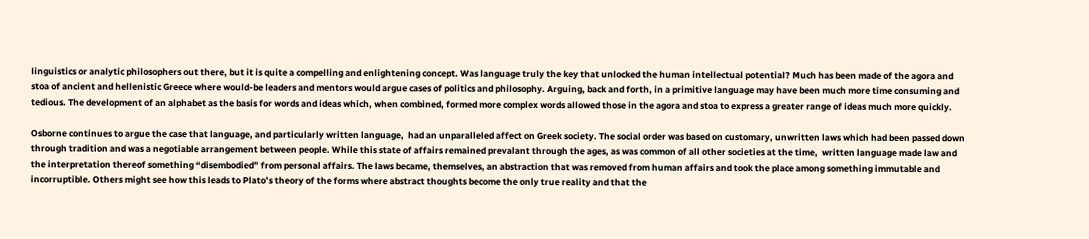linguistics or analytic philosophers out there, but it is quite a compelling and enlightening concept. Was language truly the key that unlocked the human intellectual potential? Much has been made of the agora and stoa of ancient and hellenistic Greece where would-be leaders and mentors would argue cases of politics and philosophy. Arguing, back and forth, in a primitive language may have been much more time consuming and tedious. The development of an alphabet as the basis for words and ideas which, when combined, formed more complex words allowed those in the agora and stoa to express a greater range of ideas much more quickly.

Osborne continues to argue the case that language, and particularly written language,  had an unparalleled affect on Greek society. The social order was based on customary, unwritten laws which had been passed down through tradition and was a negotiable arrangement between people. While this state of affairs remained prevalant through the ages, as was common of all other societies at the time,  written language made law and the interpretation thereof something “disembodied” from personal affairs. The laws became, themselves, an abstraction that was removed from human affairs and took the place among something immutable and incorruptible. Others might see how this leads to Plato’s theory of the forms where abstract thoughts become the only true reality and that the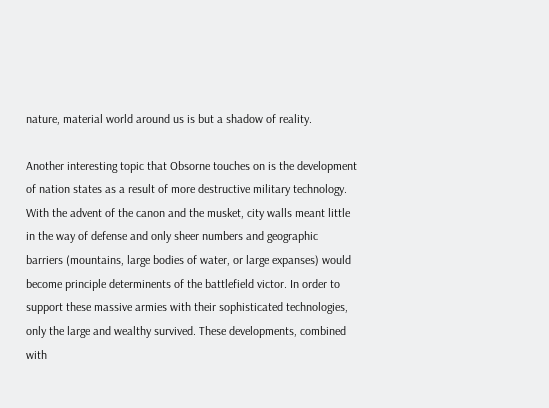nature, material world around us is but a shadow of reality.

Another interesting topic that Obsorne touches on is the development of nation states as a result of more destructive military technology. With the advent of the canon and the musket, city walls meant little in the way of defense and only sheer numbers and geographic barriers (mountains, large bodies of water, or large expanses) would become principle determinents of the battlefield victor. In order to support these massive armies with their sophisticated technologies, only the large and wealthy survived. These developments, combined with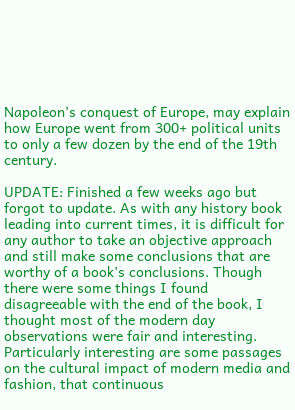Napoleon’s conquest of Europe, may explain how Europe went from 300+ political units to only a few dozen by the end of the 19th century.

UPDATE: Finished a few weeks ago but forgot to update. As with any history book leading into current times, it is difficult for any author to take an objective approach and still make some conclusions that are worthy of a book’s conclusions. Though there were some things I found disagreeable with the end of the book, I thought most of the modern day observations were fair and interesting. Particularly interesting are some passages on the cultural impact of modern media and fashion, that continuous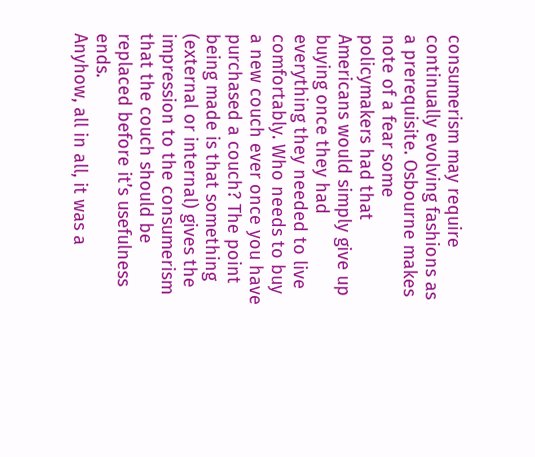consumerism may require continually evolving fashions as a prerequisite. Osbourne makes note of a fear some policymakers had that Americans would simply give up buying once they had everything they needed to live comfortably. Who needs to buy a new couch ever once you have purchased a couch? The point being made is that something (external or internal) gives the impression to the consumerism that the couch should be replaced before it’s usefulness ends.
Anyhow, all in all, it was a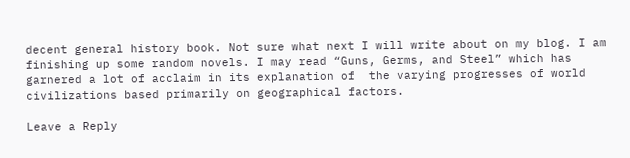decent general history book. Not sure what next I will write about on my blog. I am finishing up some random novels. I may read “Guns, Germs, and Steel” which has garnered a lot of acclaim in its explanation of  the varying progresses of world civilizations based primarily on geographical factors.

Leave a Reply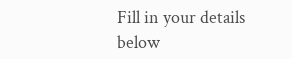Fill in your details below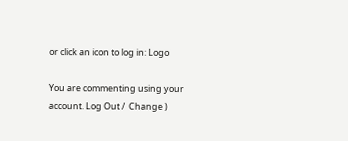or click an icon to log in: Logo

You are commenting using your account. Log Out /  Change )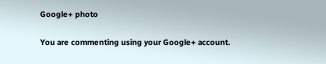Google+ photo

You are commenting using your Google+ account.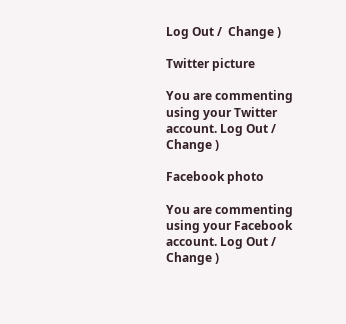Log Out /  Change )

Twitter picture

You are commenting using your Twitter account. Log Out /  Change )

Facebook photo

You are commenting using your Facebook account. Log Out /  Change )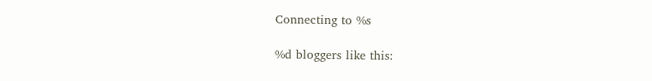Connecting to %s

%d bloggers like this: